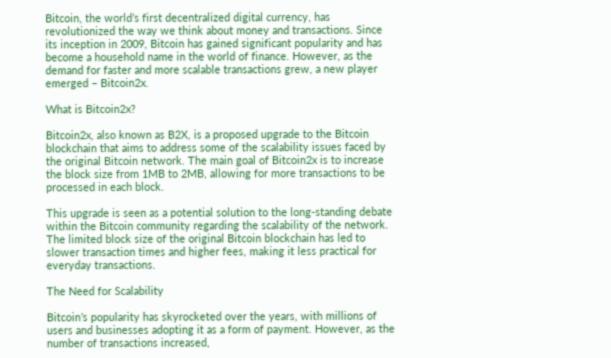Bitcoin, the world’s first decentralized digital currency, has revolutionized the way we think about money and transactions. Since its inception in 2009, Bitcoin has gained significant popularity and has become a household name in the world of finance. However, as the demand for faster and more scalable transactions grew, a new player emerged – Bitcoin2x.

What is Bitcoin2x?

Bitcoin2x, also known as B2X, is a proposed upgrade to the Bitcoin blockchain that aims to address some of the scalability issues faced by the original Bitcoin network. The main goal of Bitcoin2x is to increase the block size from 1MB to 2MB, allowing for more transactions to be processed in each block.

This upgrade is seen as a potential solution to the long-standing debate within the Bitcoin community regarding the scalability of the network. The limited block size of the original Bitcoin blockchain has led to slower transaction times and higher fees, making it less practical for everyday transactions.

The Need for Scalability

Bitcoin’s popularity has skyrocketed over the years, with millions of users and businesses adopting it as a form of payment. However, as the number of transactions increased,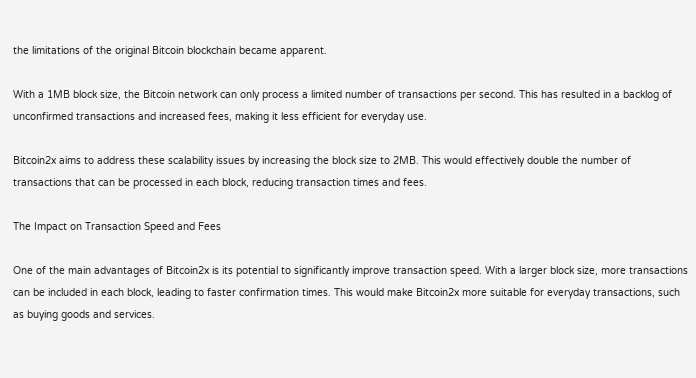the limitations of the original Bitcoin blockchain became apparent.

With a 1MB block size, the Bitcoin network can only process a limited number of transactions per second. This has resulted in a backlog of unconfirmed transactions and increased fees, making it less efficient for everyday use.

Bitcoin2x aims to address these scalability issues by increasing the block size to 2MB. This would effectively double the number of transactions that can be processed in each block, reducing transaction times and fees.

The Impact on Transaction Speed and Fees

One of the main advantages of Bitcoin2x is its potential to significantly improve transaction speed. With a larger block size, more transactions can be included in each block, leading to faster confirmation times. This would make Bitcoin2x more suitable for everyday transactions, such as buying goods and services.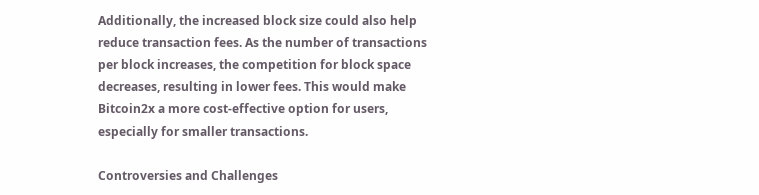Additionally, the increased block size could also help reduce transaction fees. As the number of transactions per block increases, the competition for block space decreases, resulting in lower fees. This would make Bitcoin2x a more cost-effective option for users, especially for smaller transactions.

Controversies and Challenges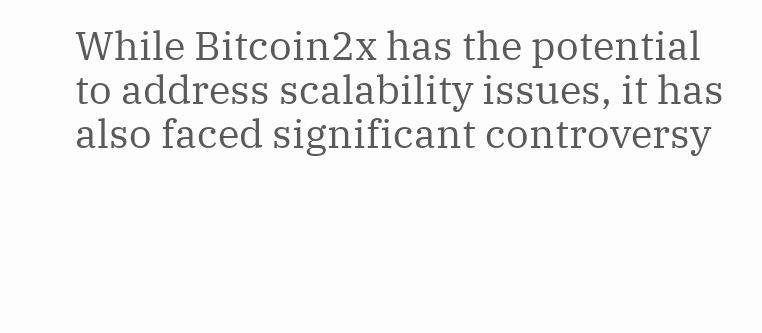While Bitcoin2x has the potential to address scalability issues, it has also faced significant controversy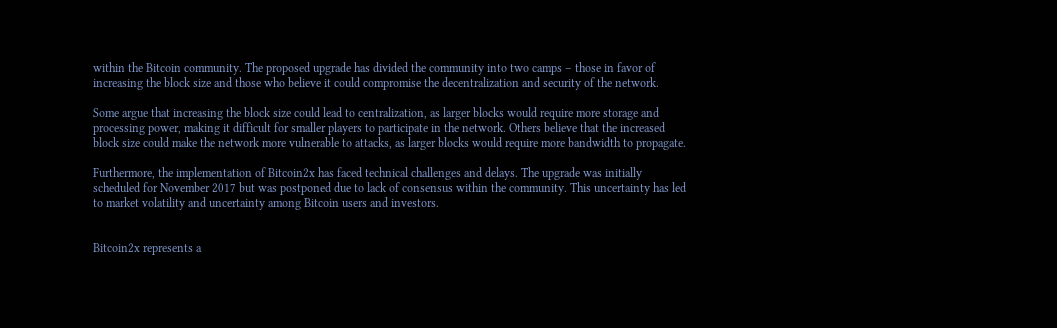within the Bitcoin community. The proposed upgrade has divided the community into two camps – those in favor of increasing the block size and those who believe it could compromise the decentralization and security of the network.

Some argue that increasing the block size could lead to centralization, as larger blocks would require more storage and processing power, making it difficult for smaller players to participate in the network. Others believe that the increased block size could make the network more vulnerable to attacks, as larger blocks would require more bandwidth to propagate.

Furthermore, the implementation of Bitcoin2x has faced technical challenges and delays. The upgrade was initially scheduled for November 2017 but was postponed due to lack of consensus within the community. This uncertainty has led to market volatility and uncertainty among Bitcoin users and investors.


Bitcoin2x represents a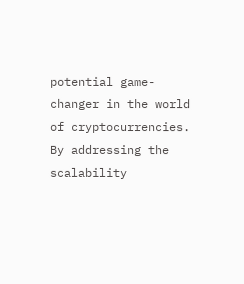potential game-changer in the world of cryptocurrencies. By addressing the scalability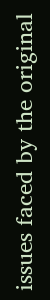issues faced by the original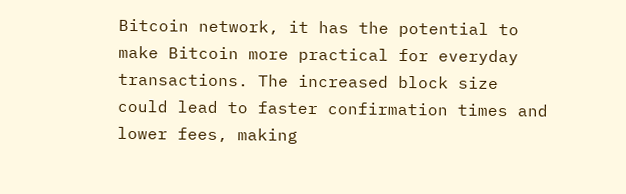Bitcoin network, it has the potential to make Bitcoin more practical for everyday transactions. The increased block size could lead to faster confirmation times and lower fees, making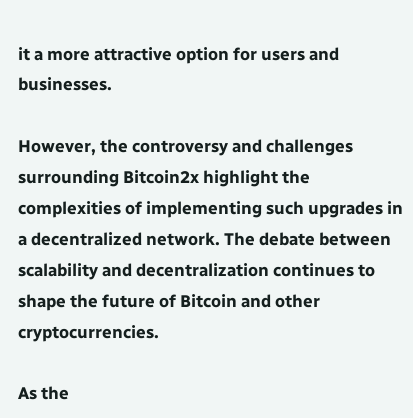it a more attractive option for users and businesses.

However, the controversy and challenges surrounding Bitcoin2x highlight the complexities of implementing such upgrades in a decentralized network. The debate between scalability and decentralization continues to shape the future of Bitcoin and other cryptocurrencies.

As the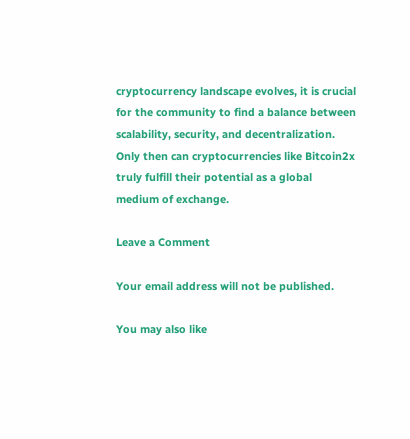cryptocurrency landscape evolves, it is crucial for the community to find a balance between scalability, security, and decentralization. Only then can cryptocurrencies like Bitcoin2x truly fulfill their potential as a global medium of exchange.

Leave a Comment

Your email address will not be published.

You may also like